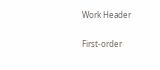Work Header

First-order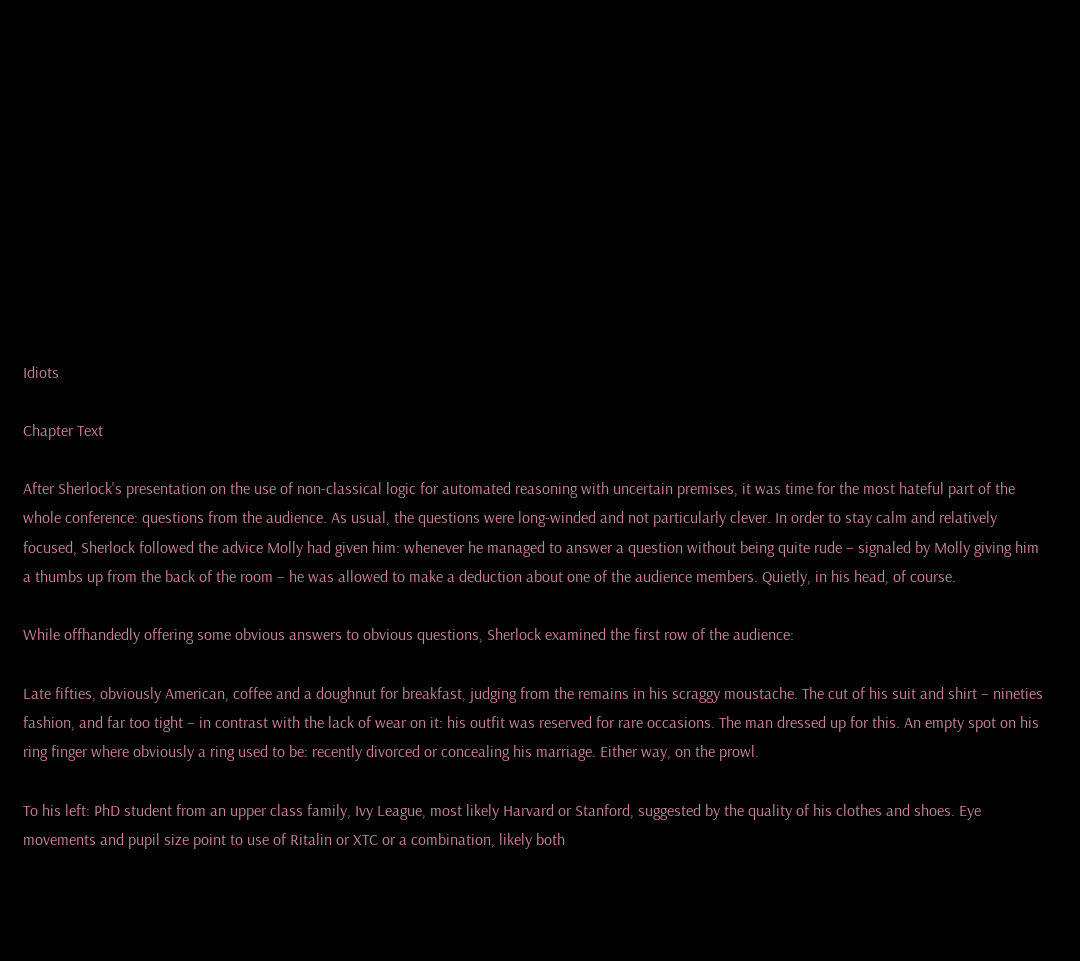Idiots

Chapter Text

After Sherlock's presentation on the use of non-classical logic for automated reasoning with uncertain premises, it was time for the most hateful part of the whole conference: questions from the audience. As usual, the questions were long-winded and not particularly clever. In order to stay calm and relatively focused, Sherlock followed the advice Molly had given him: whenever he managed to answer a question without being quite rude – signaled by Molly giving him a thumbs up from the back of the room – he was allowed to make a deduction about one of the audience members. Quietly, in his head, of course.

While offhandedly offering some obvious answers to obvious questions, Sherlock examined the first row of the audience:

Late fifties, obviously American, coffee and a doughnut for breakfast, judging from the remains in his scraggy moustache. The cut of his suit and shirt – nineties fashion, and far too tight – in contrast with the lack of wear on it: his outfit was reserved for rare occasions. The man dressed up for this. An empty spot on his ring finger where obviously a ring used to be: recently divorced or concealing his marriage. Either way, on the prowl.

To his left: PhD student from an upper class family, Ivy League, most likely Harvard or Stanford, suggested by the quality of his clothes and shoes. Eye movements and pupil size point to use of Ritalin or XTC or a combination, likely both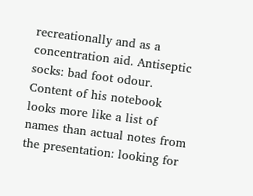recreationally and as a concentration aid. Antiseptic socks: bad foot odour. Content of his notebook looks more like a list of names than actual notes from the presentation: looking for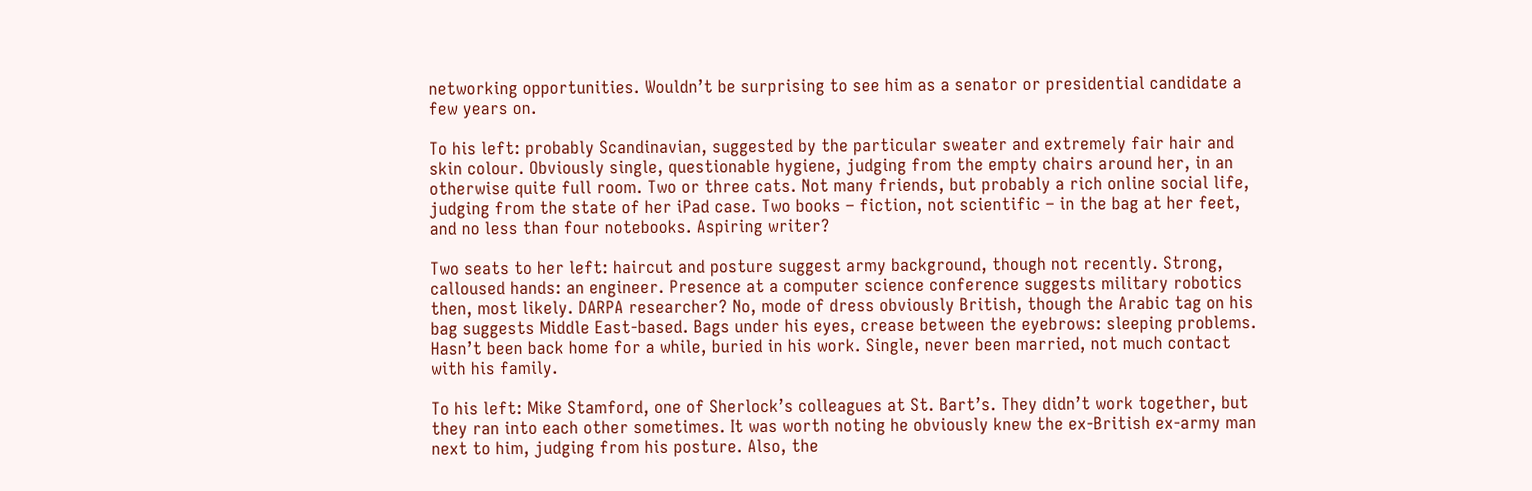networking opportunities. Wouldn’t be surprising to see him as a senator or presidential candidate a few years on.

To his left: probably Scandinavian, suggested by the particular sweater and extremely fair hair and skin colour. Obviously single, questionable hygiene, judging from the empty chairs around her, in an otherwise quite full room. Two or three cats. Not many friends, but probably a rich online social life, judging from the state of her iPad case. Two books – fiction, not scientific – in the bag at her feet, and no less than four notebooks. Aspiring writer?

Two seats to her left: haircut and posture suggest army background, though not recently. Strong, calloused hands: an engineer. Presence at a computer science conference suggests military robotics then, most likely. DARPA researcher? No, mode of dress obviously British, though the Arabic tag on his bag suggests Middle East-based. Bags under his eyes, crease between the eyebrows: sleeping problems. Hasn’t been back home for a while, buried in his work. Single, never been married, not much contact with his family.

To his left: Mike Stamford, one of Sherlock’s colleagues at St. Bart’s. They didn’t work together, but they ran into each other sometimes. It was worth noting he obviously knew the ex-British ex-army man next to him, judging from his posture. Also, the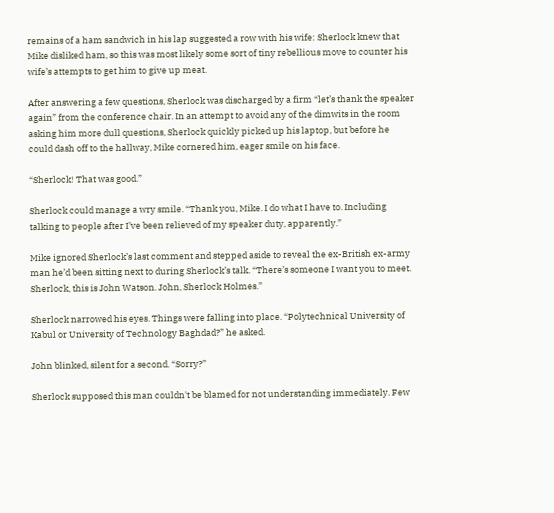remains of a ham sandwich in his lap suggested a row with his wife: Sherlock knew that Mike disliked ham, so this was most likely some sort of tiny rebellious move to counter his wife’s attempts to get him to give up meat.

After answering a few questions, Sherlock was discharged by a firm “let’s thank the speaker again” from the conference chair. In an attempt to avoid any of the dimwits in the room asking him more dull questions, Sherlock quickly picked up his laptop, but before he could dash off to the hallway, Mike cornered him, eager smile on his face.

“Sherlock! That was good.”

Sherlock could manage a wry smile. “Thank you, Mike. I do what I have to. Including talking to people after I’ve been relieved of my speaker duty, apparently.”

Mike ignored Sherlock’s last comment and stepped aside to reveal the ex-British ex-army man he’d been sitting next to during Sherlock’s talk. “There’s someone I want you to meet. Sherlock, this is John Watson. John, Sherlock Holmes.”

Sherlock narrowed his eyes. Things were falling into place. “Polytechnical University of Kabul or University of Technology Baghdad?” he asked.

John blinked, silent for a second. “Sorry?”

Sherlock supposed this man couldn't be blamed for not understanding immediately. Few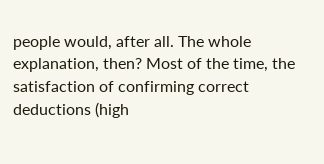people would, after all. The whole explanation, then? Most of the time, the satisfaction of confirming correct deductions (high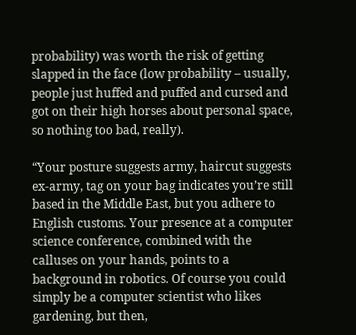probability) was worth the risk of getting slapped in the face (low probability – usually, people just huffed and puffed and cursed and got on their high horses about personal space, so nothing too bad, really).

“Your posture suggests army, haircut suggests ex-army, tag on your bag indicates you’re still based in the Middle East, but you adhere to English customs. Your presence at a computer science conference, combined with the calluses on your hands, points to a background in robotics. Of course you could simply be a computer scientist who likes gardening, but then,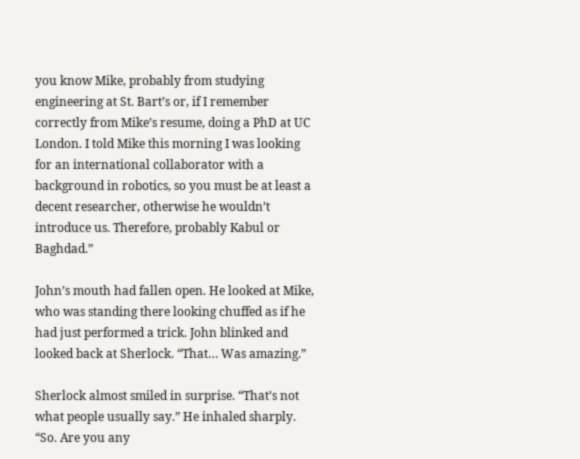you know Mike, probably from studying engineering at St. Bart’s or, if I remember correctly from Mike’s resume, doing a PhD at UC London. I told Mike this morning I was looking for an international collaborator with a background in robotics, so you must be at least a decent researcher, otherwise he wouldn’t introduce us. Therefore, probably Kabul or Baghdad.”

John’s mouth had fallen open. He looked at Mike, who was standing there looking chuffed as if he had just performed a trick. John blinked and looked back at Sherlock. “That… Was amazing.”

Sherlock almost smiled in surprise. “That’s not what people usually say.” He inhaled sharply. “So. Are you any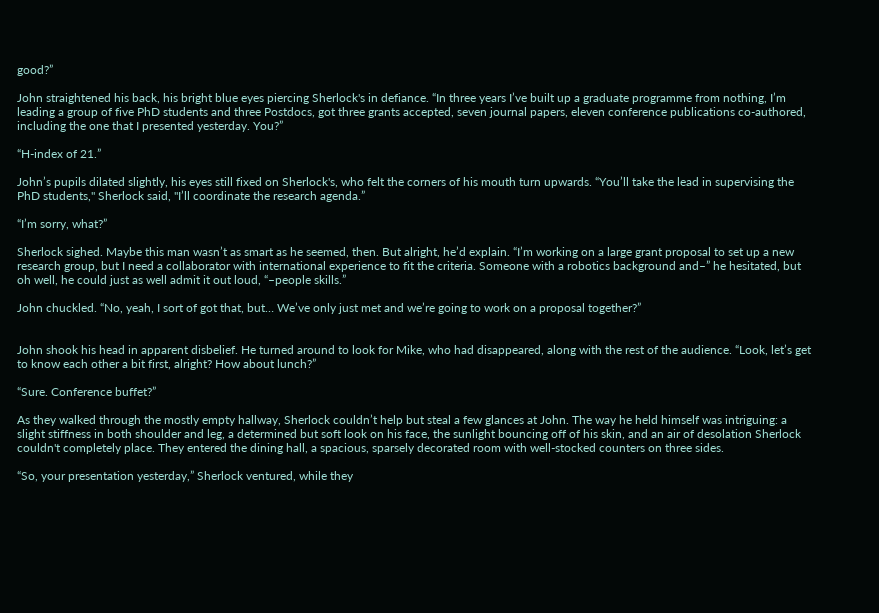good?”

John straightened his back, his bright blue eyes piercing Sherlock's in defiance. “In three years I’ve built up a graduate programme from nothing, I’m leading a group of five PhD students and three Postdocs, got three grants accepted, seven journal papers, eleven conference publications co-authored, including the one that I presented yesterday. You?”

“H-index of 21.”

John’s pupils dilated slightly, his eyes still fixed on Sherlock's, who felt the corners of his mouth turn upwards. “You’ll take the lead in supervising the PhD students," Sherlock said, "I’ll coordinate the research agenda.”

“I’m sorry, what?”

Sherlock sighed. Maybe this man wasn’t as smart as he seemed, then. But alright, he’d explain. “I’m working on a large grant proposal to set up a new research group, but I need a collaborator with international experience to fit the criteria. Someone with a robotics background and–” he hesitated, but oh well, he could just as well admit it out loud, “–people skills.”

John chuckled. “No, yeah, I sort of got that, but… We’ve only just met and we’re going to work on a proposal together?”


John shook his head in apparent disbelief. He turned around to look for Mike, who had disappeared, along with the rest of the audience. “Look, let’s get to know each other a bit first, alright? How about lunch?”

“Sure. Conference buffet?”

As they walked through the mostly empty hallway, Sherlock couldn’t help but steal a few glances at John. The way he held himself was intriguing: a slight stiffness in both shoulder and leg, a determined but soft look on his face, the sunlight bouncing off of his skin, and an air of desolation Sherlock couldn't completely place. They entered the dining hall, a spacious, sparsely decorated room with well-stocked counters on three sides.

“So, your presentation yesterday,” Sherlock ventured, while they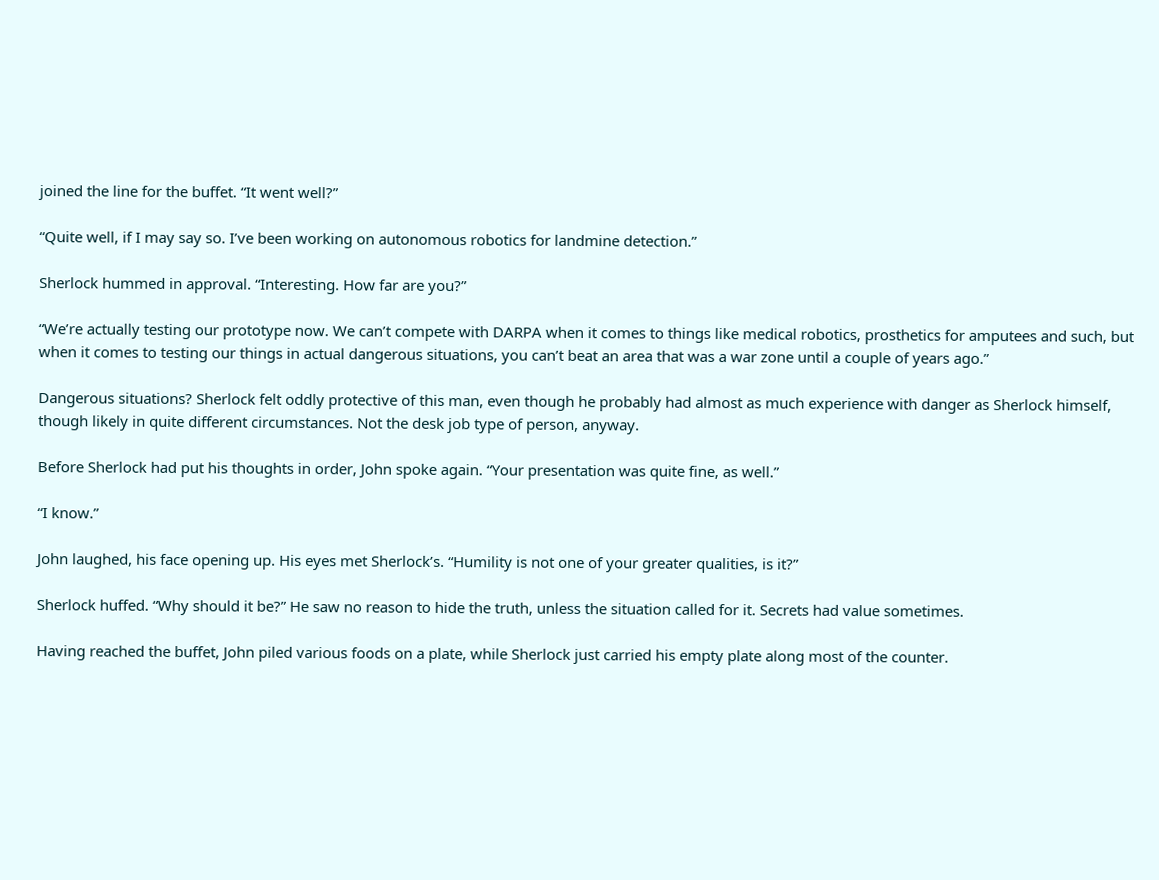joined the line for the buffet. “It went well?”

“Quite well, if I may say so. I’ve been working on autonomous robotics for landmine detection.”

Sherlock hummed in approval. “Interesting. How far are you?”

“We’re actually testing our prototype now. We can’t compete with DARPA when it comes to things like medical robotics, prosthetics for amputees and such, but when it comes to testing our things in actual dangerous situations, you can’t beat an area that was a war zone until a couple of years ago.”

Dangerous situations? Sherlock felt oddly protective of this man, even though he probably had almost as much experience with danger as Sherlock himself, though likely in quite different circumstances. Not the desk job type of person, anyway.

Before Sherlock had put his thoughts in order, John spoke again. “Your presentation was quite fine, as well.”

“I know.”

John laughed, his face opening up. His eyes met Sherlock’s. “Humility is not one of your greater qualities, is it?”

Sherlock huffed. “Why should it be?” He saw no reason to hide the truth, unless the situation called for it. Secrets had value sometimes.

Having reached the buffet, John piled various foods on a plate, while Sherlock just carried his empty plate along most of the counter.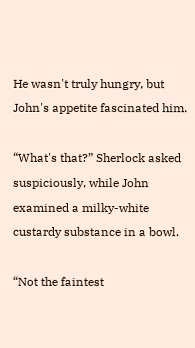He wasn't truly hungry, but John's appetite fascinated him.

“What's that?” Sherlock asked suspiciously, while John examined a milky-white custardy substance in a bowl.

“Not the faintest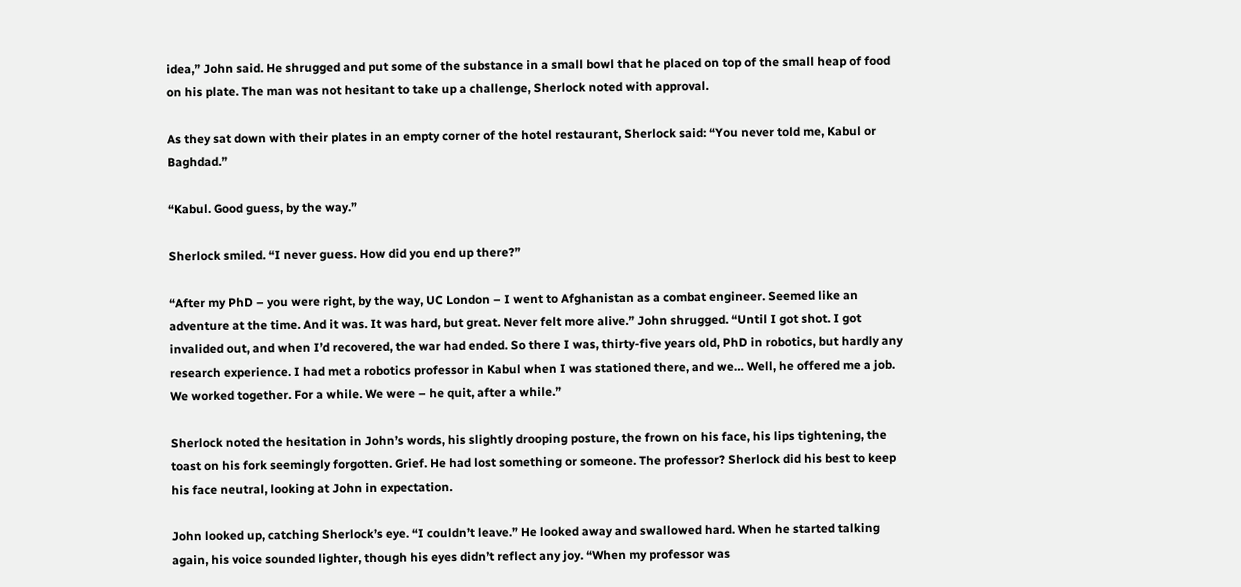idea,” John said. He shrugged and put some of the substance in a small bowl that he placed on top of the small heap of food on his plate. The man was not hesitant to take up a challenge, Sherlock noted with approval.

As they sat down with their plates in an empty corner of the hotel restaurant, Sherlock said: “You never told me, Kabul or Baghdad.”

“Kabul. Good guess, by the way.”

Sherlock smiled. “I never guess. How did you end up there?”

“After my PhD – you were right, by the way, UC London – I went to Afghanistan as a combat engineer. Seemed like an adventure at the time. And it was. It was hard, but great. Never felt more alive.” John shrugged. “Until I got shot. I got invalided out, and when I’d recovered, the war had ended. So there I was, thirty-five years old, PhD in robotics, but hardly any research experience. I had met a robotics professor in Kabul when I was stationed there, and we… Well, he offered me a job. We worked together. For a while. We were – he quit, after a while.”

Sherlock noted the hesitation in John’s words, his slightly drooping posture, the frown on his face, his lips tightening, the toast on his fork seemingly forgotten. Grief. He had lost something or someone. The professor? Sherlock did his best to keep his face neutral, looking at John in expectation.

John looked up, catching Sherlock’s eye. “I couldn’t leave.” He looked away and swallowed hard. When he started talking again, his voice sounded lighter, though his eyes didn’t reflect any joy. “When my professor was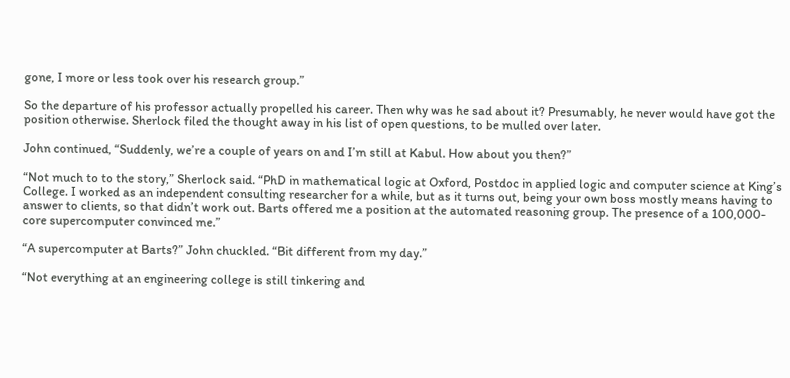gone, I more or less took over his research group.”

So the departure of his professor actually propelled his career. Then why was he sad about it? Presumably, he never would have got the position otherwise. Sherlock filed the thought away in his list of open questions, to be mulled over later.

John continued, “Suddenly, we’re a couple of years on and I’m still at Kabul. How about you then?”

“Not much to to the story,” Sherlock said. “PhD in mathematical logic at Oxford, Postdoc in applied logic and computer science at King’s College. I worked as an independent consulting researcher for a while, but as it turns out, being your own boss mostly means having to answer to clients, so that didn’t work out. Barts offered me a position at the automated reasoning group. The presence of a 100,000-core supercomputer convinced me.”

“A supercomputer at Barts?” John chuckled. “Bit different from my day.”

“Not everything at an engineering college is still tinkering and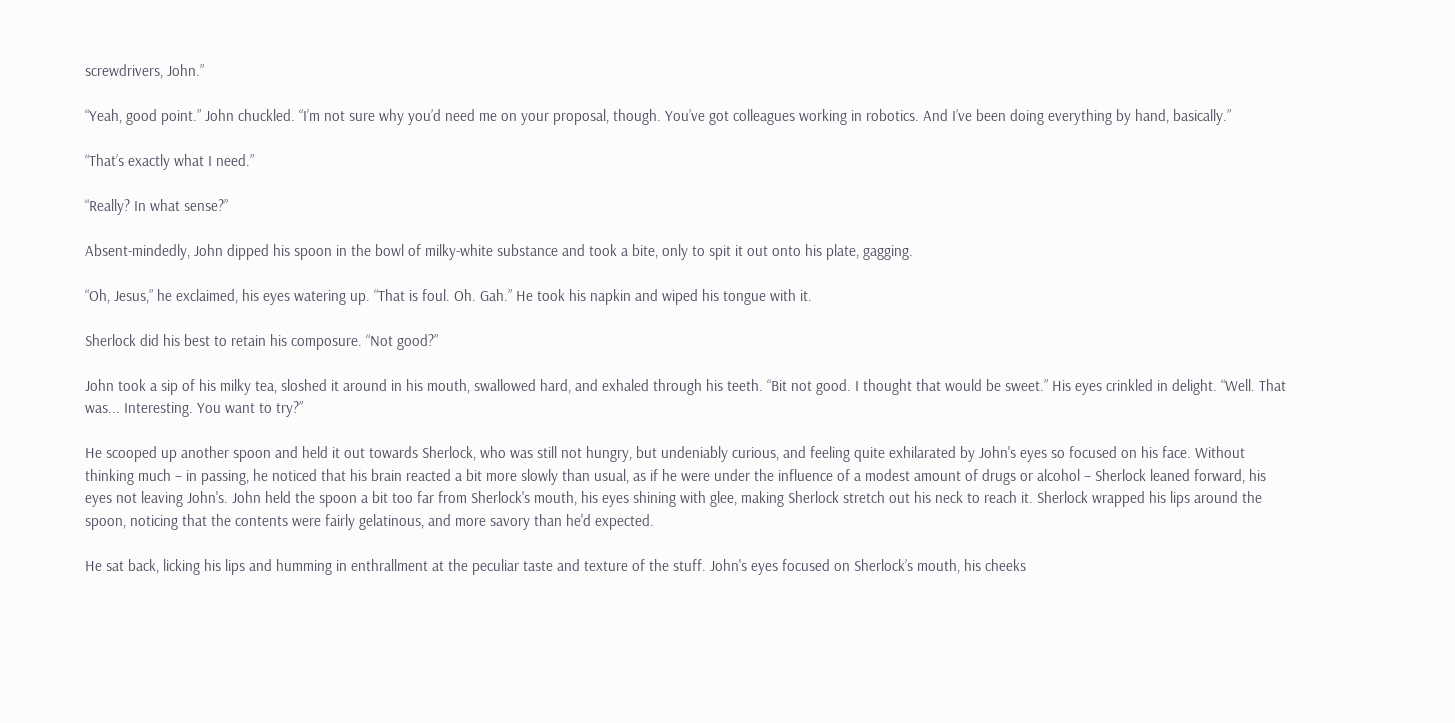screwdrivers, John.”

“Yeah, good point.” John chuckled. “I’m not sure why you’d need me on your proposal, though. You’ve got colleagues working in robotics. And I’ve been doing everything by hand, basically.”

“That’s exactly what I need.”

“Really? In what sense?”

Absent-mindedly, John dipped his spoon in the bowl of milky-white substance and took a bite, only to spit it out onto his plate, gagging.

“Oh, Jesus,” he exclaimed, his eyes watering up. “That is foul. Oh. Gah.” He took his napkin and wiped his tongue with it.

Sherlock did his best to retain his composure. “Not good?”

John took a sip of his milky tea, sloshed it around in his mouth, swallowed hard, and exhaled through his teeth. “Bit not good. I thought that would be sweet.” His eyes crinkled in delight. “Well. That was... Interesting. You want to try?”

He scooped up another spoon and held it out towards Sherlock, who was still not hungry, but undeniably curious, and feeling quite exhilarated by John's eyes so focused on his face. Without thinking much – in passing, he noticed that his brain reacted a bit more slowly than usual, as if he were under the influence of a modest amount of drugs or alcohol – Sherlock leaned forward, his eyes not leaving John's. John held the spoon a bit too far from Sherlock's mouth, his eyes shining with glee, making Sherlock stretch out his neck to reach it. Sherlock wrapped his lips around the spoon, noticing that the contents were fairly gelatinous, and more savory than he'd expected.

He sat back, licking his lips and humming in enthrallment at the peculiar taste and texture of the stuff. John's eyes focused on Sherlock’s mouth, his cheeks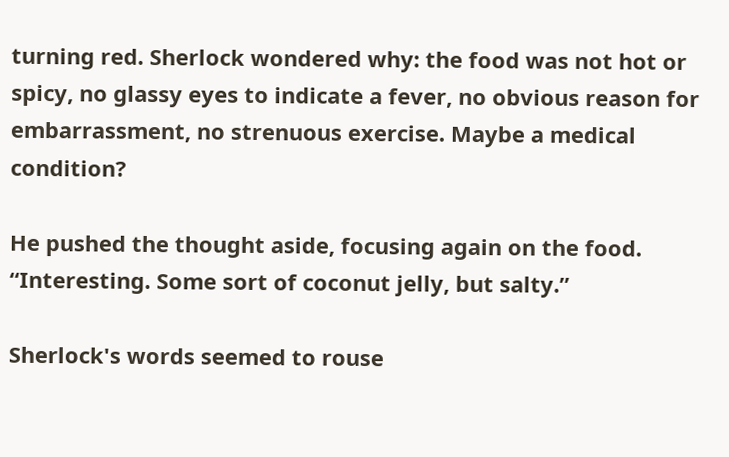turning red. Sherlock wondered why: the food was not hot or spicy, no glassy eyes to indicate a fever, no obvious reason for embarrassment, no strenuous exercise. Maybe a medical condition?

He pushed the thought aside, focusing again on the food. “Interesting. Some sort of coconut jelly, but salty.”

Sherlock's words seemed to rouse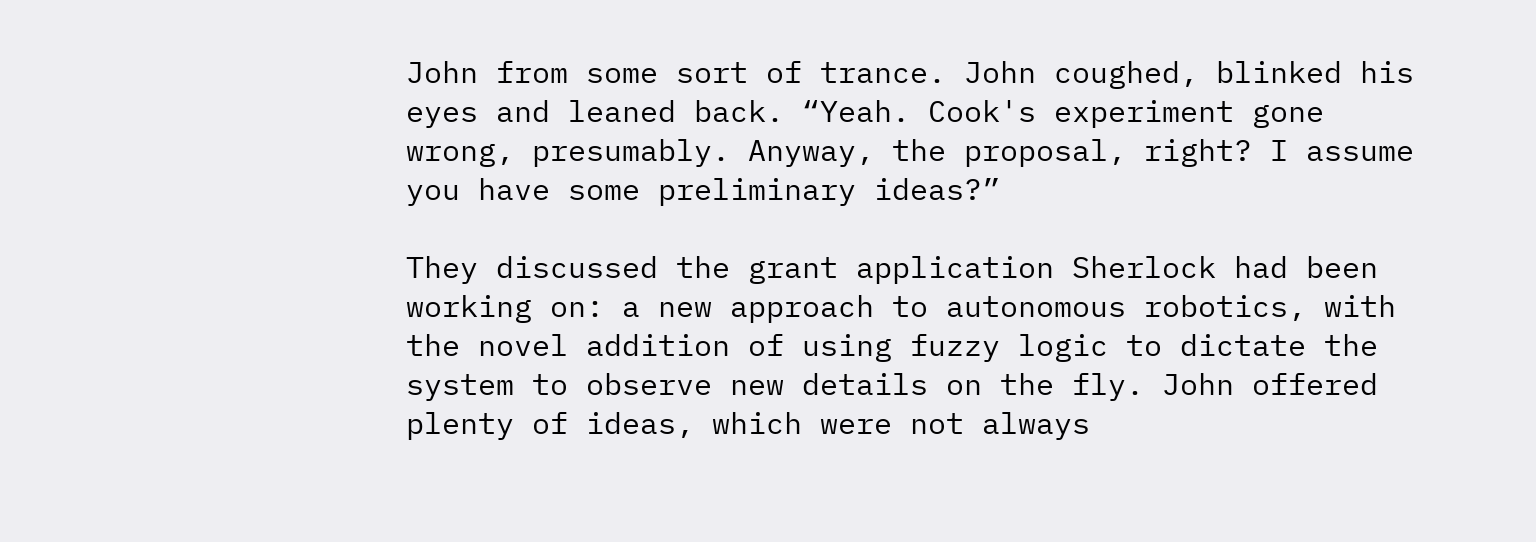John from some sort of trance. John coughed, blinked his eyes and leaned back. “Yeah. Cook's experiment gone wrong, presumably. Anyway, the proposal, right? I assume you have some preliminary ideas?”

They discussed the grant application Sherlock had been working on: a new approach to autonomous robotics, with the novel addition of using fuzzy logic to dictate the system to observe new details on the fly. John offered plenty of ideas, which were not always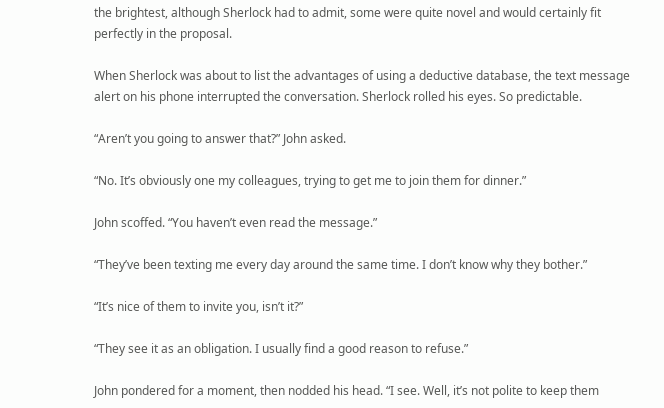the brightest, although Sherlock had to admit, some were quite novel and would certainly fit perfectly in the proposal.

When Sherlock was about to list the advantages of using a deductive database, the text message alert on his phone interrupted the conversation. Sherlock rolled his eyes. So predictable.

“Aren’t you going to answer that?” John asked.

“No. It’s obviously one my colleagues, trying to get me to join them for dinner.”

John scoffed. “You haven’t even read the message.”

“They’ve been texting me every day around the same time. I don’t know why they bother.”

“It’s nice of them to invite you, isn’t it?”

“They see it as an obligation. I usually find a good reason to refuse.”

John pondered for a moment, then nodded his head. “I see. Well, it’s not polite to keep them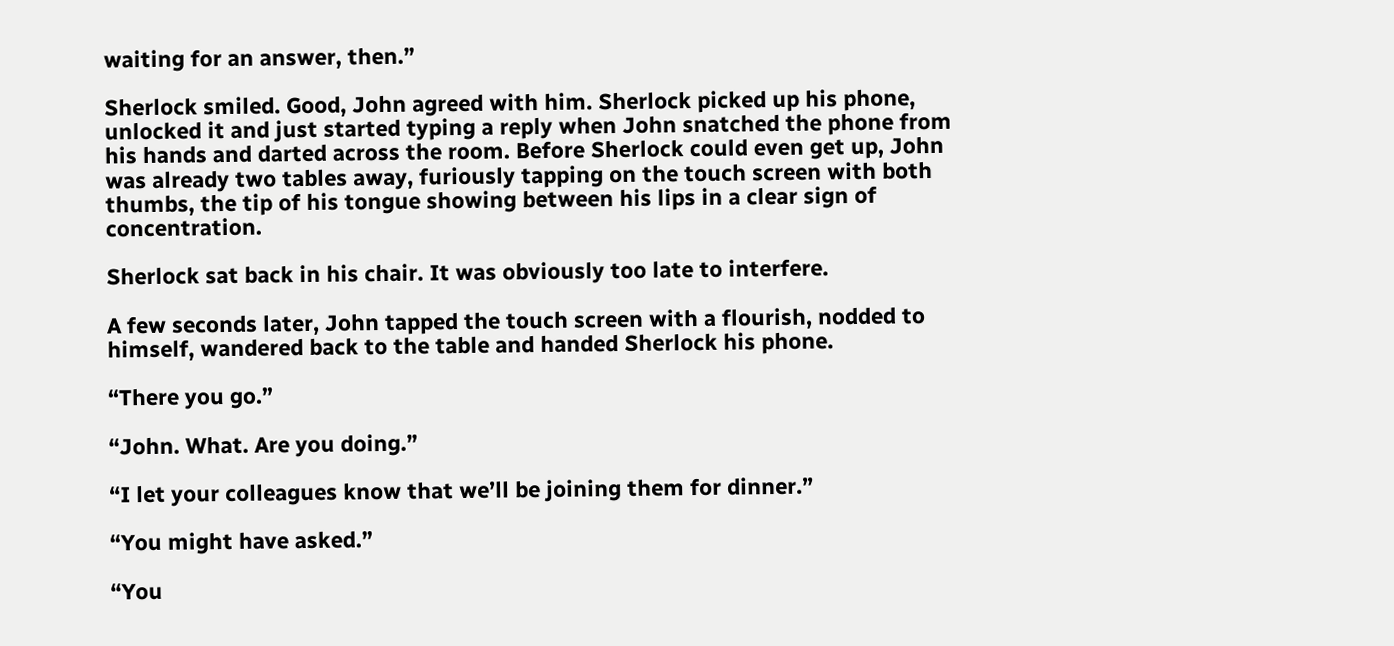waiting for an answer, then.”

Sherlock smiled. Good, John agreed with him. Sherlock picked up his phone, unlocked it and just started typing a reply when John snatched the phone from his hands and darted across the room. Before Sherlock could even get up, John was already two tables away, furiously tapping on the touch screen with both thumbs, the tip of his tongue showing between his lips in a clear sign of concentration.

Sherlock sat back in his chair. It was obviously too late to interfere.

A few seconds later, John tapped the touch screen with a flourish, nodded to himself, wandered back to the table and handed Sherlock his phone.

“There you go.”

“John. What. Are you doing.”

“I let your colleagues know that we’ll be joining them for dinner.”

“You might have asked.”

“You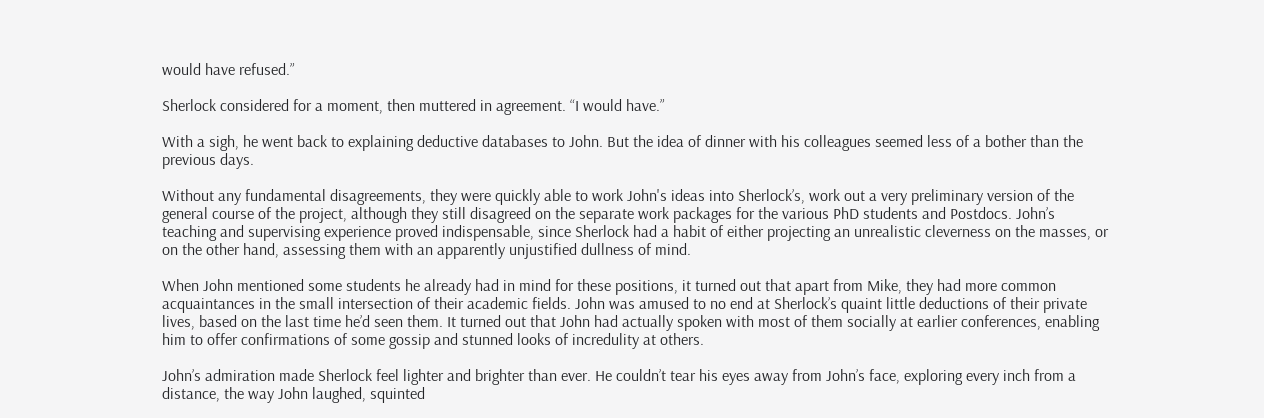would have refused.”

Sherlock considered for a moment, then muttered in agreement. “I would have.”

With a sigh, he went back to explaining deductive databases to John. But the idea of dinner with his colleagues seemed less of a bother than the previous days.

Without any fundamental disagreements, they were quickly able to work John's ideas into Sherlock’s, work out a very preliminary version of the general course of the project, although they still disagreed on the separate work packages for the various PhD students and Postdocs. John’s teaching and supervising experience proved indispensable, since Sherlock had a habit of either projecting an unrealistic cleverness on the masses, or on the other hand, assessing them with an apparently unjustified dullness of mind.

When John mentioned some students he already had in mind for these positions, it turned out that apart from Mike, they had more common acquaintances in the small intersection of their academic fields. John was amused to no end at Sherlock’s quaint little deductions of their private lives, based on the last time he’d seen them. It turned out that John had actually spoken with most of them socially at earlier conferences, enabling him to offer confirmations of some gossip and stunned looks of incredulity at others.

John’s admiration made Sherlock feel lighter and brighter than ever. He couldn’t tear his eyes away from John’s face, exploring every inch from a distance, the way John laughed, squinted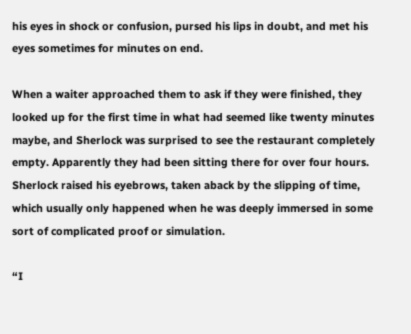his eyes in shock or confusion, pursed his lips in doubt, and met his eyes sometimes for minutes on end.

When a waiter approached them to ask if they were finished, they looked up for the first time in what had seemed like twenty minutes maybe, and Sherlock was surprised to see the restaurant completely empty. Apparently they had been sitting there for over four hours. Sherlock raised his eyebrows, taken aback by the slipping of time, which usually only happened when he was deeply immersed in some sort of complicated proof or simulation.

“I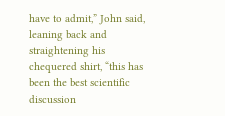have to admit,” John said, leaning back and straightening his chequered shirt, “this has been the best scientific discussion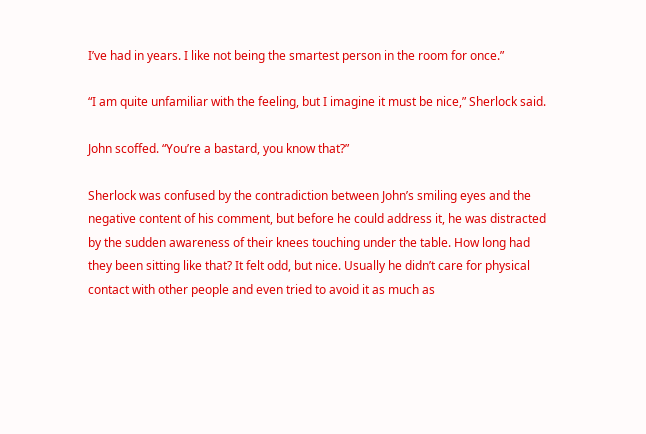I’ve had in years. I like not being the smartest person in the room for once.”

“I am quite unfamiliar with the feeling, but I imagine it must be nice,” Sherlock said.

John scoffed. “You’re a bastard, you know that?”

Sherlock was confused by the contradiction between John’s smiling eyes and the negative content of his comment, but before he could address it, he was distracted by the sudden awareness of their knees touching under the table. How long had they been sitting like that? It felt odd, but nice. Usually he didn’t care for physical contact with other people and even tried to avoid it as much as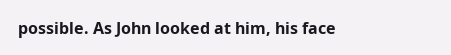possible. As John looked at him, his face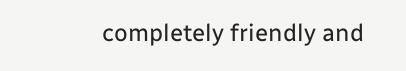completely friendly and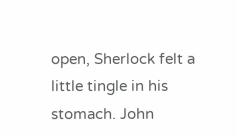open, Sherlock felt a little tingle in his stomach. John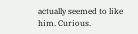actually seemed to like him. Curious.